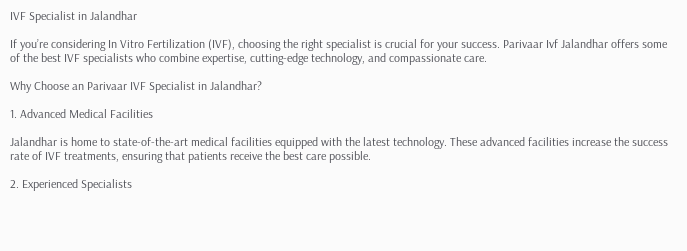IVF Specialist in Jalandhar

If you’re considering In Vitro Fertilization (IVF), choosing the right specialist is crucial for your success. Parivaar Ivf Jalandhar offers some of the best IVF specialists who combine expertise, cutting-edge technology, and compassionate care.

Why Choose an Parivaar IVF Specialist in Jalandhar?

1. Advanced Medical Facilities

Jalandhar is home to state-of-the-art medical facilities equipped with the latest technology. These advanced facilities increase the success rate of IVF treatments, ensuring that patients receive the best care possible.

2. Experienced Specialists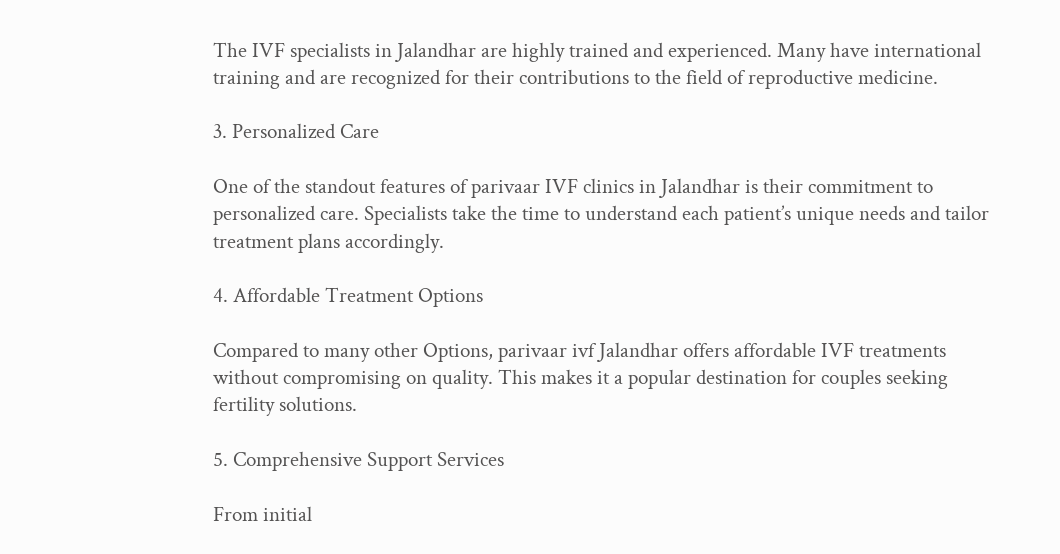The IVF specialists in Jalandhar are highly trained and experienced. Many have international training and are recognized for their contributions to the field of reproductive medicine.

3. Personalized Care

One of the standout features of parivaar IVF clinics in Jalandhar is their commitment to personalized care. Specialists take the time to understand each patient’s unique needs and tailor treatment plans accordingly.

4. Affordable Treatment Options

Compared to many other Options, parivaar ivf Jalandhar offers affordable IVF treatments without compromising on quality. This makes it a popular destination for couples seeking fertility solutions.

5. Comprehensive Support Services

From initial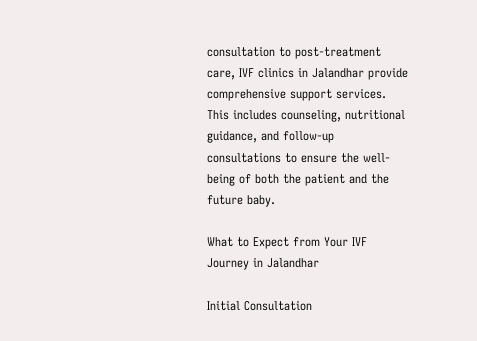consultation to post-treatment care, IVF clinics in Jalandhar provide comprehensive support services. This includes counseling, nutritional guidance, and follow-up consultations to ensure the well-being of both the patient and the future baby.

What to Expect from Your IVF Journey in Jalandhar

Initial Consultation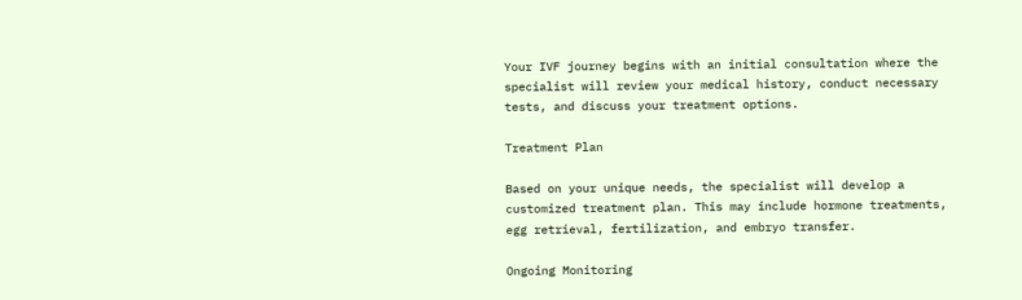Your IVF journey begins with an initial consultation where the specialist will review your medical history, conduct necessary tests, and discuss your treatment options.

Treatment Plan

Based on your unique needs, the specialist will develop a customized treatment plan. This may include hormone treatments, egg retrieval, fertilization, and embryo transfer.

Ongoing Monitoring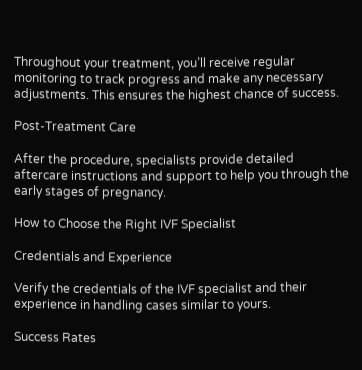Throughout your treatment, you’ll receive regular monitoring to track progress and make any necessary adjustments. This ensures the highest chance of success.

Post-Treatment Care

After the procedure, specialists provide detailed aftercare instructions and support to help you through the early stages of pregnancy.

How to Choose the Right IVF Specialist

Credentials and Experience

Verify the credentials of the IVF specialist and their experience in handling cases similar to yours.

Success Rates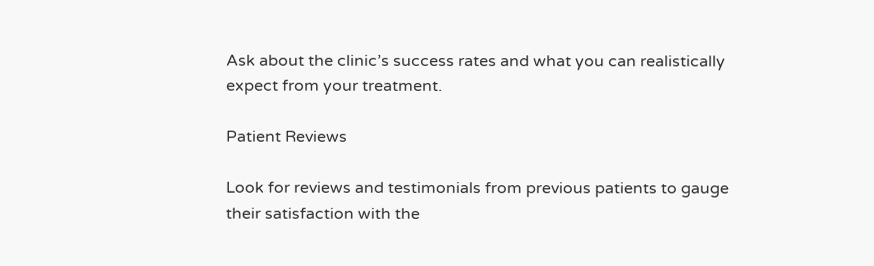Ask about the clinic’s success rates and what you can realistically expect from your treatment.

Patient Reviews

Look for reviews and testimonials from previous patients to gauge their satisfaction with the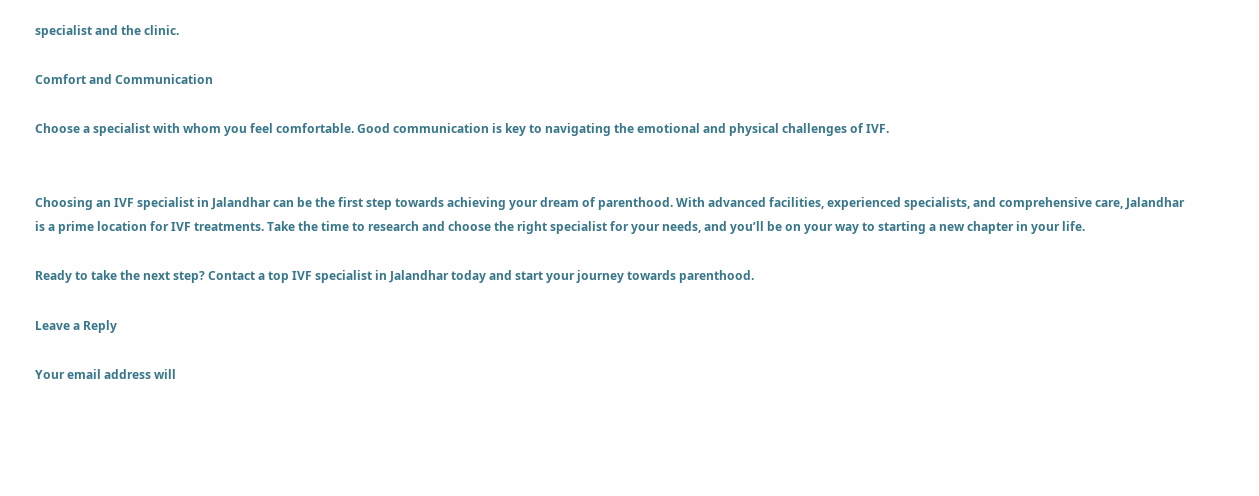specialist and the clinic.

Comfort and Communication

Choose a specialist with whom you feel comfortable. Good communication is key to navigating the emotional and physical challenges of IVF.


Choosing an IVF specialist in Jalandhar can be the first step towards achieving your dream of parenthood. With advanced facilities, experienced specialists, and comprehensive care, Jalandhar is a prime location for IVF treatments. Take the time to research and choose the right specialist for your needs, and you’ll be on your way to starting a new chapter in your life.

Ready to take the next step? Contact a top IVF specialist in Jalandhar today and start your journey towards parenthood.

Leave a Reply

Your email address will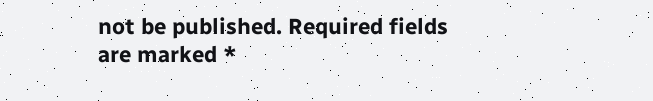not be published. Required fields are marked *